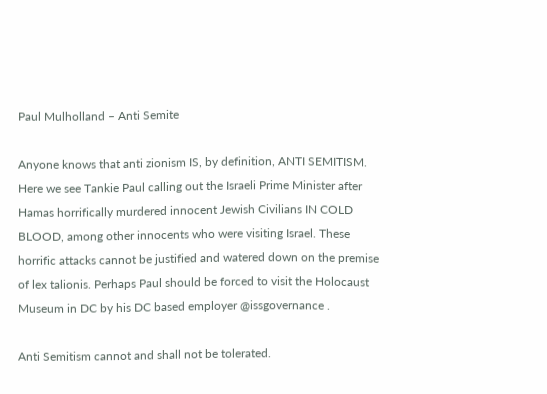Paul Mulholland – Anti Semite

Anyone knows that anti zionism IS, by definition, ANTI SEMITISM. Here we see Tankie Paul calling out the Israeli Prime Minister after Hamas horrifically murdered innocent Jewish Civilians IN COLD BLOOD, among other innocents who were visiting Israel. These horrific attacks cannot be justified and watered down on the premise of lex talionis. Perhaps Paul should be forced to visit the Holocaust Museum in DC by his DC based employer @issgovernance .

Anti Semitism cannot and shall not be tolerated.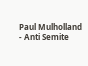Paul Mulholland - Anti Semite